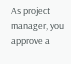As project manager, you approve a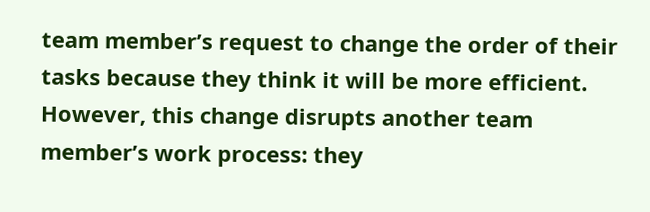team member’s request to change the order of their tasks because they think it will be more efficient. However, this change disrupts another team member’s work process: they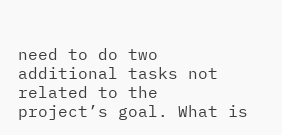need to do two additional tasks not related to the project’s goal. What is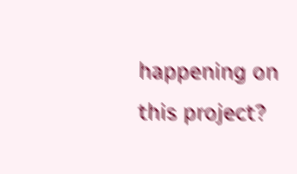happening on this project?